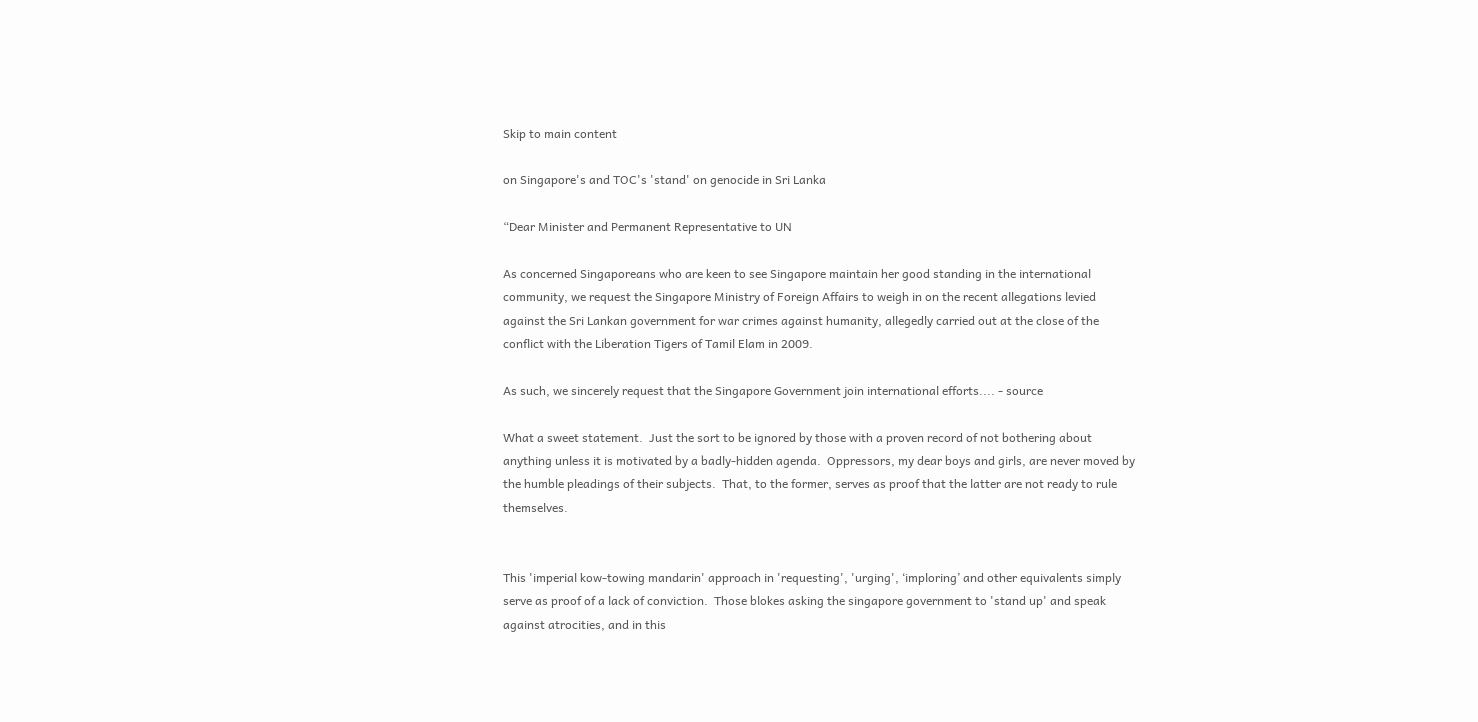Skip to main content

on Singapore's and TOC's 'stand' on genocide in Sri Lanka

“Dear Minister and Permanent Representative to UN

As concerned Singaporeans who are keen to see Singapore maintain her good standing in the international community, we request the Singapore Ministry of Foreign Affairs to weigh in on the recent allegations levied against the Sri Lankan government for war crimes against humanity, allegedly carried out at the close of the conflict with the Liberation Tigers of Tamil Elam in 2009.

As such, we sincerely request that the Singapore Government join international efforts.... - source

What a sweet statement.  Just the sort to be ignored by those with a proven record of not bothering about anything unless it is motivated by a badly-hidden agenda.  Oppressors, my dear boys and girls, are never moved by the humble pleadings of their subjects.  That, to the former, serves as proof that the latter are not ready to rule themselves.


This 'imperial kow-towing mandarin' approach in 'requesting', 'urging', ‘imploring’ and other equivalents simply serve as proof of a lack of conviction.  Those blokes asking the singapore government to 'stand up' and speak against atrocities, and in this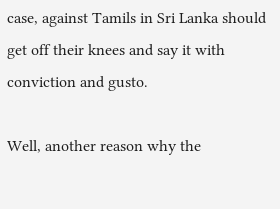case, against Tamils in Sri Lanka should get off their knees and say it with conviction and gusto.

Well, another reason why the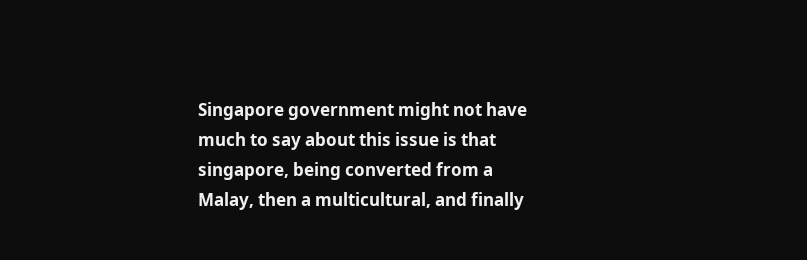Singapore government might not have much to say about this issue is that singapore, being converted from a Malay, then a multicultural, and finally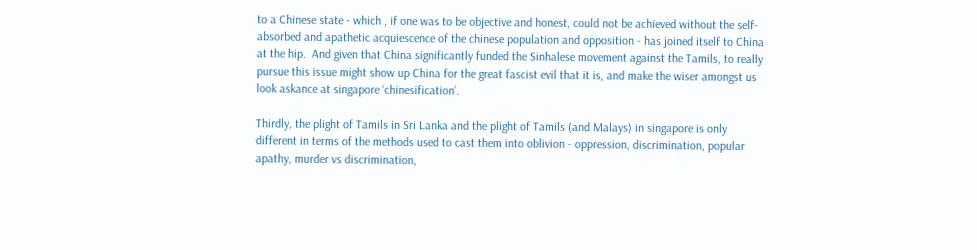to a Chinese state - which , if one was to be objective and honest, could not be achieved without the self-absorbed and apathetic acquiescence of the chinese population and opposition - has joined itself to China at the hip.  And given that China significantly funded the Sinhalese movement against the Tamils, to really pursue this issue might show up China for the great fascist evil that it is, and make the wiser amongst us look askance at singapore ‘chinesification’.

Thirdly, the plight of Tamils in Sri Lanka and the plight of Tamils (and Malays) in singapore is only different in terms of the methods used to cast them into oblivion - oppression, discrimination, popular apathy, murder vs discrimination,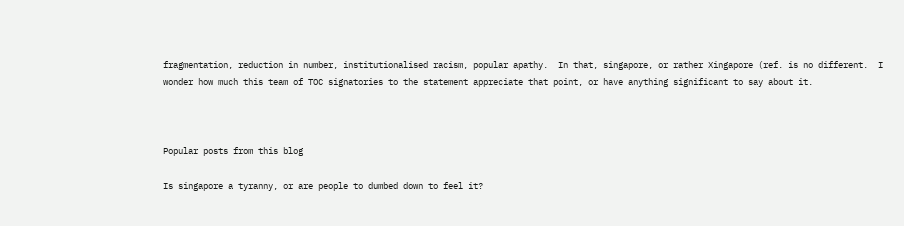fragmentation, reduction in number, institutionalised racism, popular apathy.  In that, singapore, or rather Xingapore (ref. is no different.  I wonder how much this team of TOC signatories to the statement appreciate that point, or have anything significant to say about it.



Popular posts from this blog

Is singapore a tyranny, or are people to dumbed down to feel it?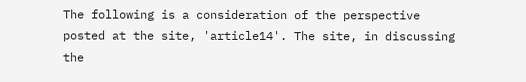The following is a consideration of the perspective posted at the site, 'article14'. The site, in discussing the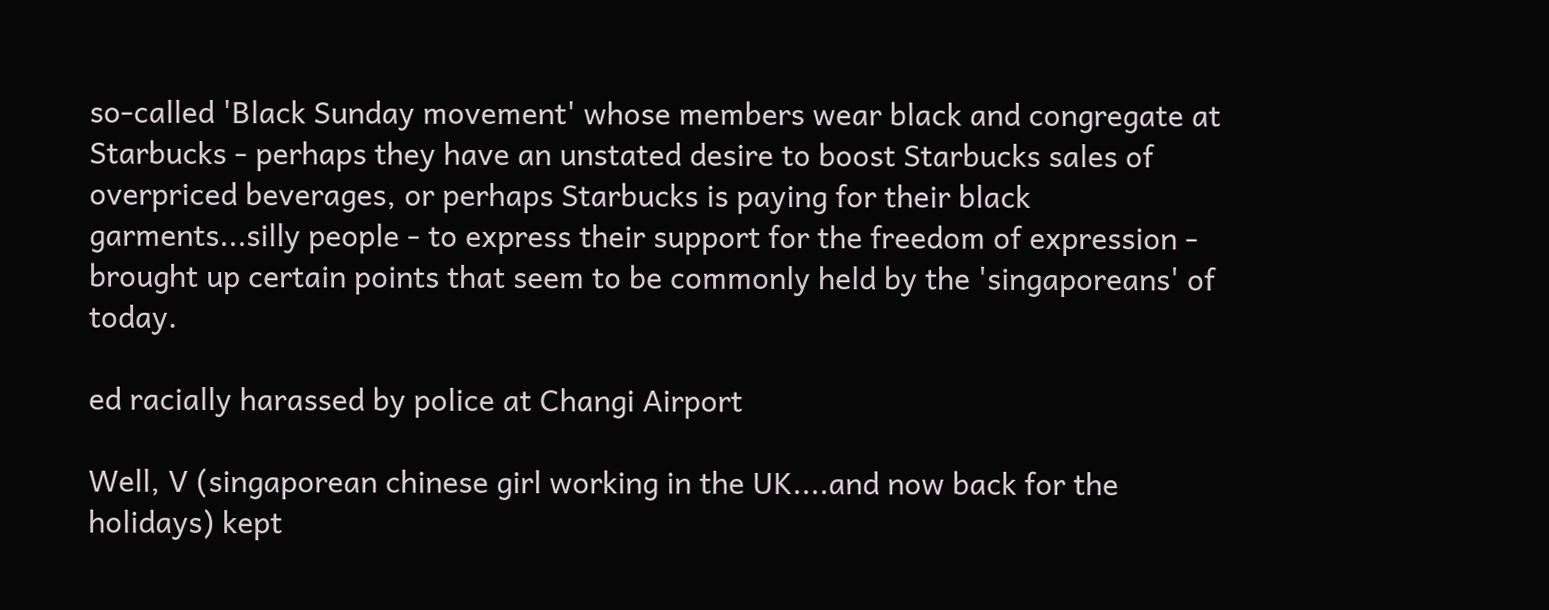so-called 'Black Sunday movement' whose members wear black and congregate at Starbucks - perhaps they have an unstated desire to boost Starbucks sales of overpriced beverages, or perhaps Starbucks is paying for their black garments...silly people - to express their support for the freedom of expression - brought up certain points that seem to be commonly held by the 'singaporeans' of today.

ed racially harassed by police at Changi Airport

Well, V (singaporean chinese girl working in the UK....and now back for the holidays) kept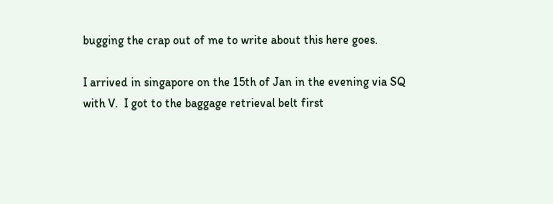bugging the crap out of me to write about this here goes.

I arrived in singapore on the 15th of Jan in the evening via SQ with V.  I got to the baggage retrieval belt first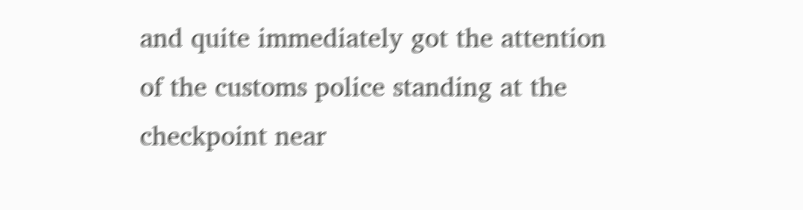and quite immediately got the attention of the customs police standing at the checkpoint near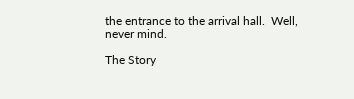the entrance to the arrival hall.  Well, never mind.

The Story